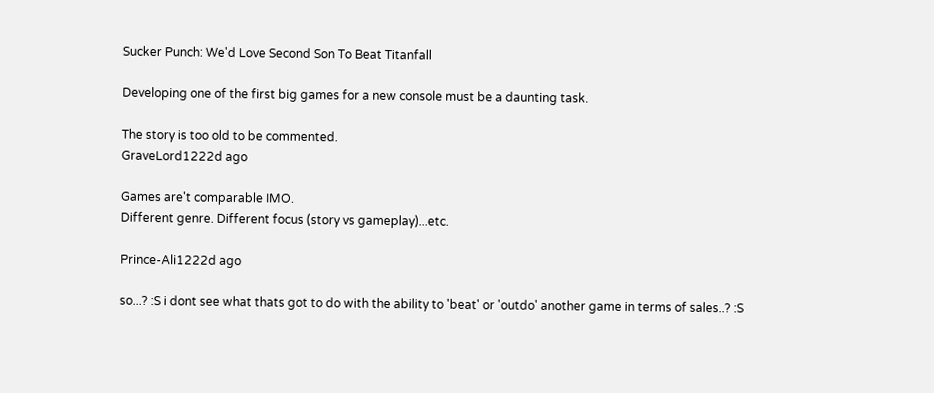Sucker Punch: We'd Love Second Son To Beat Titanfall

Developing one of the first big games for a new console must be a daunting task.

The story is too old to be commented.
GraveLord1222d ago

Games are't comparable IMO.
Different genre. Different focus (story vs gameplay)...etc.

Prince-Ali1222d ago

so...? :S i dont see what thats got to do with the ability to 'beat' or 'outdo' another game in terms of sales..? :S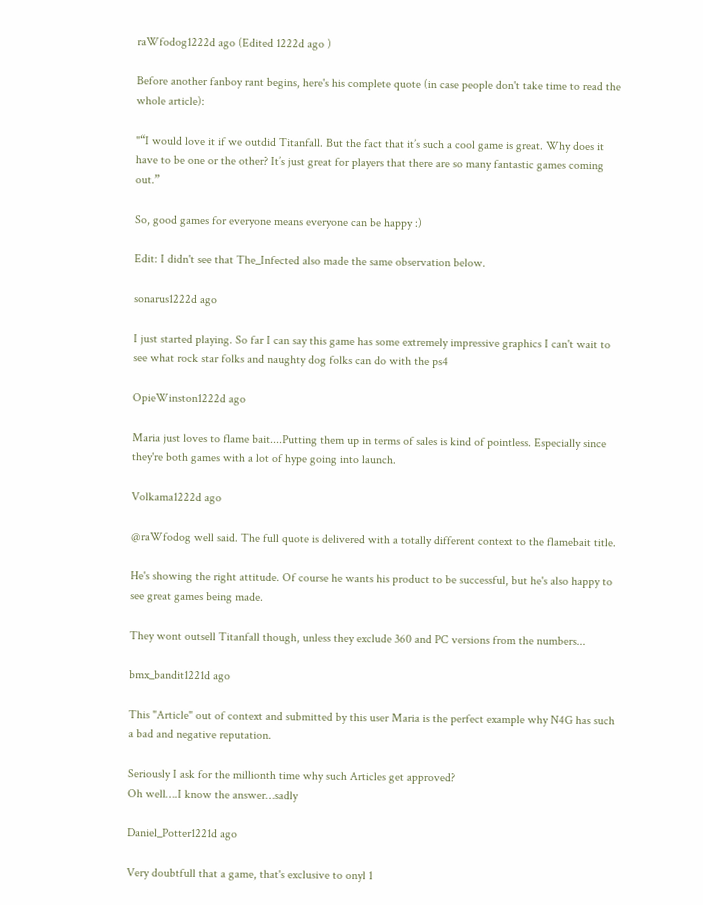raWfodog1222d ago (Edited 1222d ago )

Before another fanboy rant begins, here's his complete quote (in case people don't take time to read the whole article):

"“I would love it if we outdid Titanfall. But the fact that it’s such a cool game is great. Why does it have to be one or the other? It’s just great for players that there are so many fantastic games coming out.”

So, good games for everyone means everyone can be happy :)

Edit: I didn't see that The_Infected also made the same observation below.

sonarus1222d ago

I just started playing. So far I can say this game has some extremely impressive graphics I can't wait to see what rock star folks and naughty dog folks can do with the ps4

OpieWinston1222d ago

Maria just loves to flame bait....Putting them up in terms of sales is kind of pointless. Especially since they're both games with a lot of hype going into launch.

Volkama1222d ago

@raWfodog well said. The full quote is delivered with a totally different context to the flamebait title.

He's showing the right attitude. Of course he wants his product to be successful, but he's also happy to see great games being made.

They wont outsell Titanfall though, unless they exclude 360 and PC versions from the numbers...

bmx_bandit1221d ago

This "Article" out of context and submitted by this user Maria is the perfect example why N4G has such a bad and negative reputation.

Seriously I ask for the millionth time why such Articles get approved?
Oh well….I know the answer…sadly

Daniel_Potter1221d ago

Very doubtfull that a game, that's exclusive to onyl 1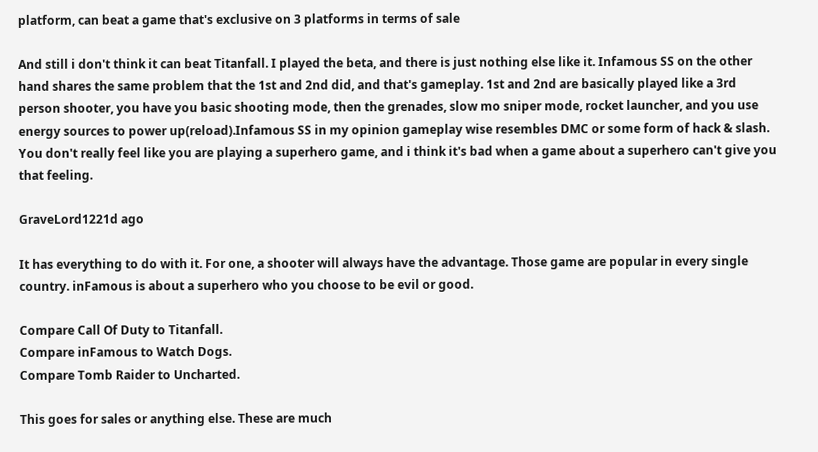platform, can beat a game that's exclusive on 3 platforms in terms of sale

And still i don't think it can beat Titanfall. I played the beta, and there is just nothing else like it. Infamous SS on the other hand shares the same problem that the 1st and 2nd did, and that's gameplay. 1st and 2nd are basically played like a 3rd person shooter, you have you basic shooting mode, then the grenades, slow mo sniper mode, rocket launcher, and you use energy sources to power up(reload).Infamous SS in my opinion gameplay wise resembles DMC or some form of hack & slash. You don't really feel like you are playing a superhero game, and i think it's bad when a game about a superhero can't give you that feeling.

GraveLord1221d ago

It has everything to do with it. For one, a shooter will always have the advantage. Those game are popular in every single country. inFamous is about a superhero who you choose to be evil or good.

Compare Call Of Duty to Titanfall.
Compare inFamous to Watch Dogs.
Compare Tomb Raider to Uncharted.

This goes for sales or anything else. These are much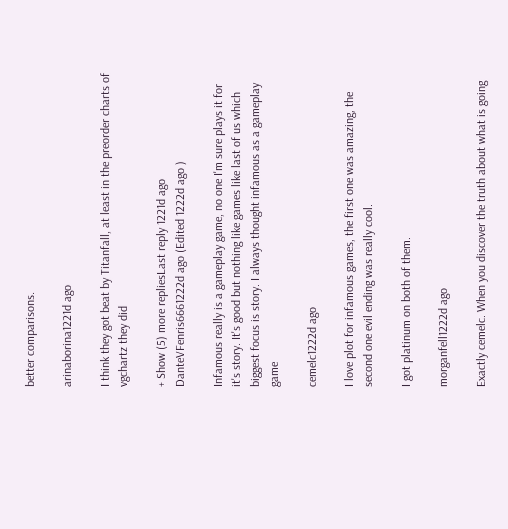better comparisons.

arinaborina1221d ago

I think they got beat by Titanfall, at least in the preorder charts of vgchartz they did

+ Show (5) more repliesLast reply 1221d ago
DanteVFenris6661222d ago (Edited 1222d ago )

Infamous really is a gameplay game, no one I'm sure plays it for it's story. It's good but nothing like games like last of us which biggest focus is story. I always thought infamous as a gameplay game

cemelc1222d ago

I love plot for infamous games, the first one was amazing, the second one evil ending was really cool.

I got platinum on both of them.

morganfell1222d ago

Exactly cemelc. When you discover the truth about what is going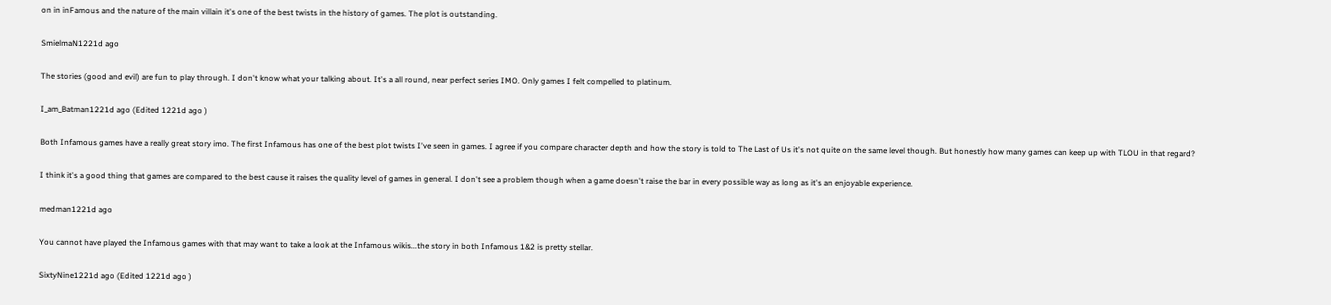on in inFamous and the nature of the main villain it's one of the best twists in the history of games. The plot is outstanding.

SmielmaN1221d ago

The stories (good and evil) are fun to play through. I don't know what your talking about. It's a all round, near perfect series IMO. Only games I felt compelled to platinum.

I_am_Batman1221d ago (Edited 1221d ago )

Both Infamous games have a really great story imo. The first Infamous has one of the best plot twists I've seen in games. I agree if you compare character depth and how the story is told to The Last of Us it's not quite on the same level though. But honestly how many games can keep up with TLOU in that regard?

I think it's a good thing that games are compared to the best cause it raises the quality level of games in general. I don't see a problem though when a game doesn't raise the bar in every possible way as long as it's an enjoyable experience.

medman1221d ago

You cannot have played the Infamous games with that may want to take a look at the Infamous wikis...the story in both Infamous 1&2 is pretty stellar.

SixtyNine1221d ago (Edited 1221d ago )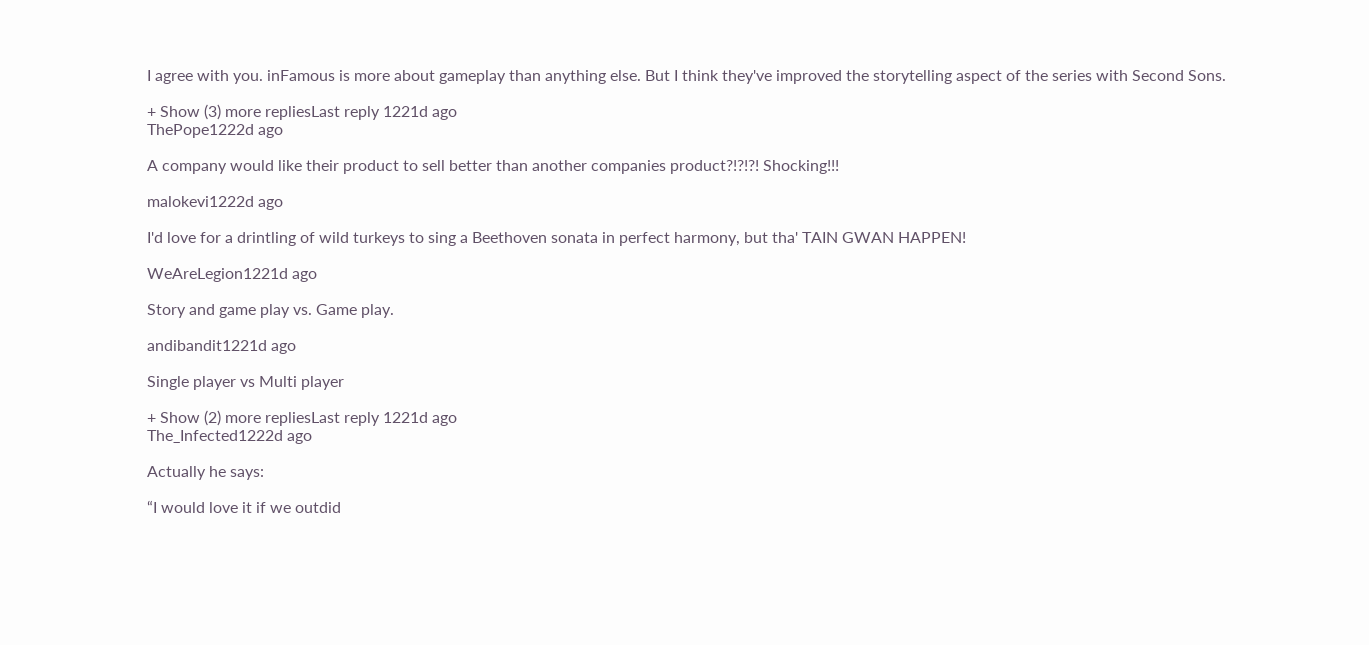I agree with you. inFamous is more about gameplay than anything else. But I think they've improved the storytelling aspect of the series with Second Sons.

+ Show (3) more repliesLast reply 1221d ago
ThePope1222d ago

A company would like their product to sell better than another companies product?!?!?! Shocking!!!

malokevi1222d ago

I'd love for a drintling of wild turkeys to sing a Beethoven sonata in perfect harmony, but tha' TAIN GWAN HAPPEN!

WeAreLegion1221d ago

Story and game play vs. Game play.

andibandit1221d ago

Single player vs Multi player

+ Show (2) more repliesLast reply 1221d ago
The_Infected1222d ago

Actually he says:

“I would love it if we outdid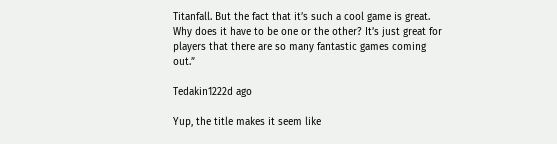Titanfall. But the fact that it’s such a cool game is great. Why does it have to be one or the other? It’s just great for players that there are so many fantastic games coming out.”

Tedakin1222d ago

Yup, the title makes it seem like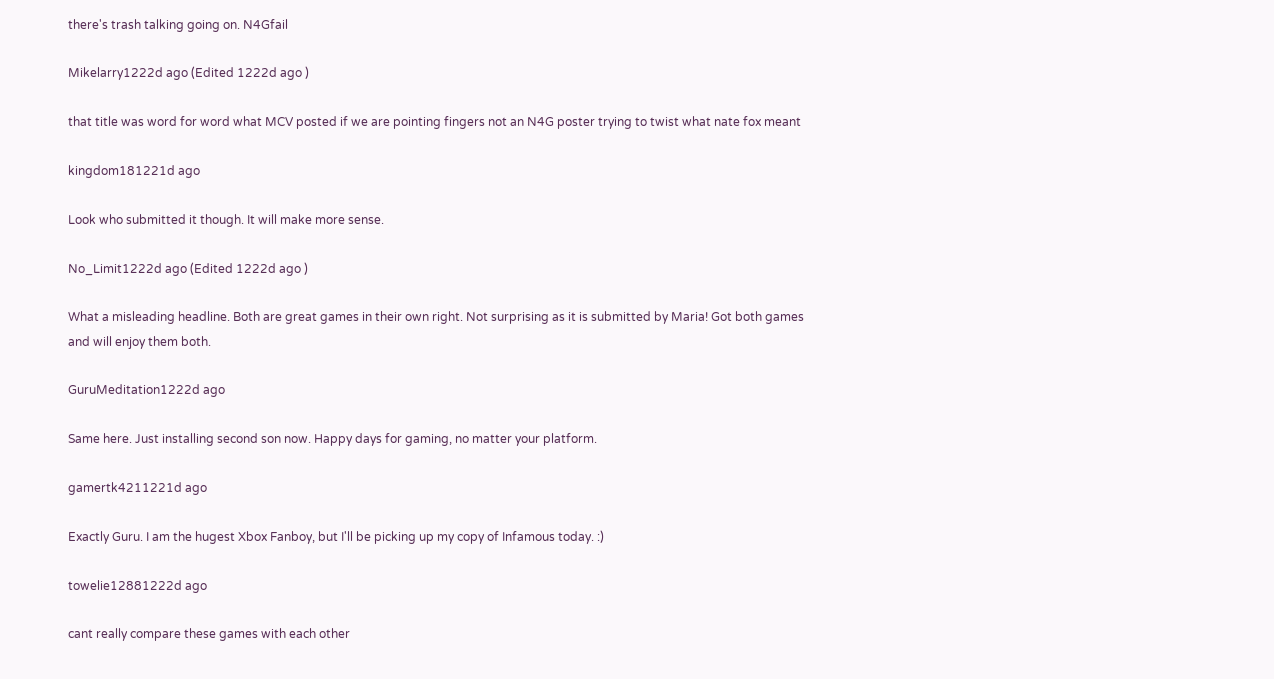there's trash talking going on. N4Gfail

Mikelarry1222d ago (Edited 1222d ago )

that title was word for word what MCV posted if we are pointing fingers not an N4G poster trying to twist what nate fox meant

kingdom181221d ago

Look who submitted it though. It will make more sense.

No_Limit1222d ago (Edited 1222d ago )

What a misleading headline. Both are great games in their own right. Not surprising as it is submitted by Maria! Got both games and will enjoy them both.

GuruMeditation1222d ago

Same here. Just installing second son now. Happy days for gaming, no matter your platform.

gamertk4211221d ago

Exactly Guru. I am the hugest Xbox Fanboy, but I'll be picking up my copy of Infamous today. :)

towelie12881222d ago

cant really compare these games with each other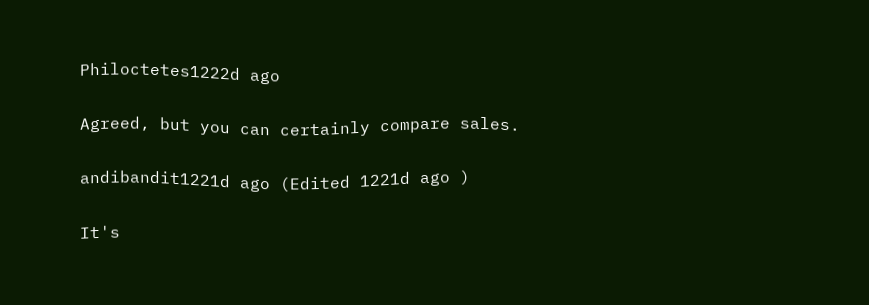Philoctetes1222d ago

Agreed, but you can certainly compare sales.

andibandit1221d ago (Edited 1221d ago )

It's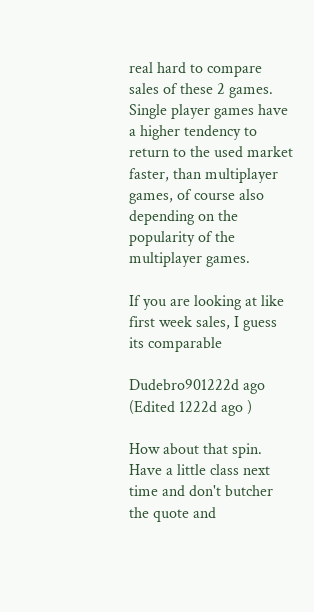real hard to compare sales of these 2 games. Single player games have a higher tendency to return to the used market faster, than multiplayer games, of course also depending on the popularity of the multiplayer games.

If you are looking at like first week sales, I guess its comparable

Dudebro901222d ago (Edited 1222d ago )

How about that spin. Have a little class next time and don't butcher the quote and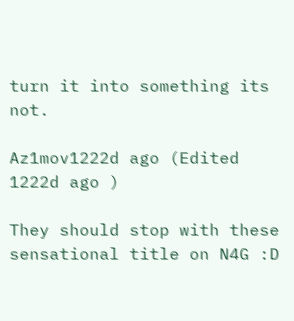turn it into something its not.

Az1mov1222d ago (Edited 1222d ago )

They should stop with these sensational title on N4G :D